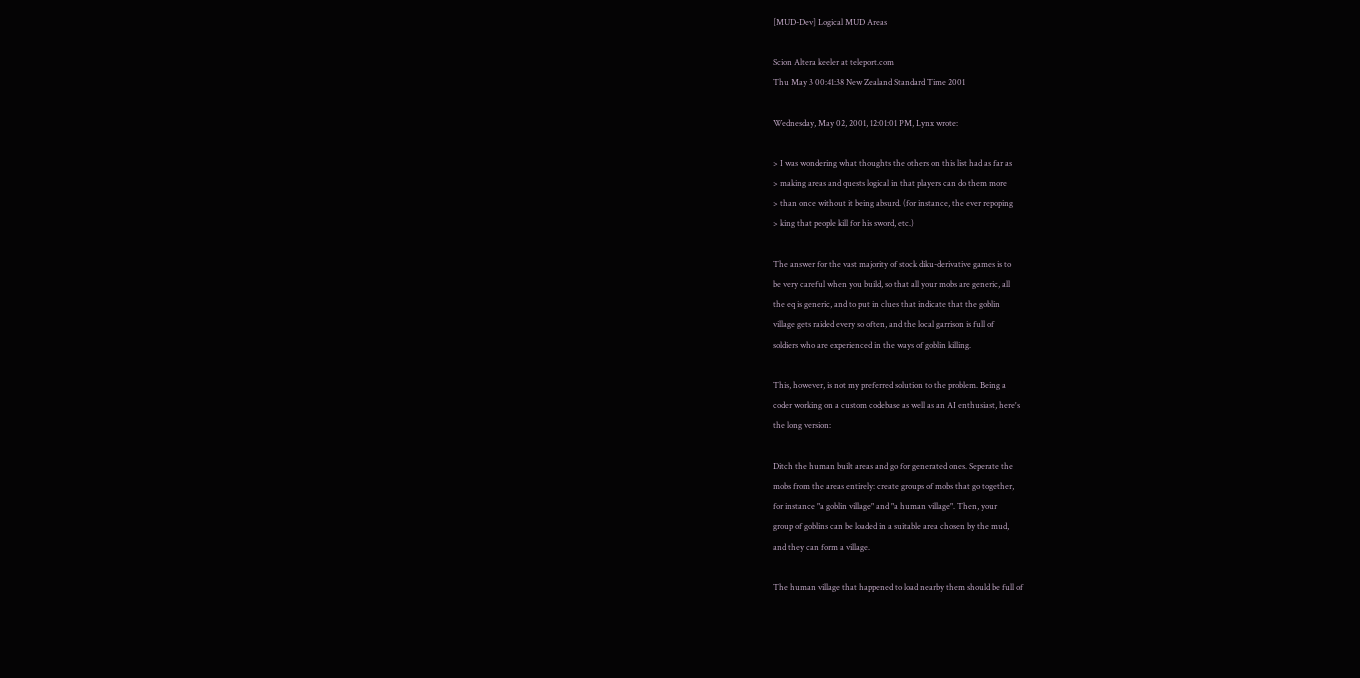[MUD-Dev] Logical MUD Areas

Scion Altera keeler at teleport.com
Thu May 3 00:41:38 New Zealand Standard Time 2001

Wednesday, May 02, 2001, 12:01:01 PM, Lynx wrote:

> I was wondering what thoughts the others on this list had as far as
> making areas and quests logical in that players can do them more
> than once without it being absurd. (for instance, the ever repoping
> king that people kill for his sword, etc.)

The answer for the vast majority of stock diku-derivative games is to
be very careful when you build, so that all your mobs are generic, all
the eq is generic, and to put in clues that indicate that the goblin
village gets raided every so often, and the local garrison is full of
soldiers who are experienced in the ways of goblin killing.

This, however, is not my preferred solution to the problem. Being a
coder working on a custom codebase as well as an AI enthusiast, here's
the long version:

Ditch the human built areas and go for generated ones. Seperate the
mobs from the areas entirely: create groups of mobs that go together,
for instance "a goblin village" and "a human village". Then, your
group of goblins can be loaded in a suitable area chosen by the mud,
and they can form a village.

The human village that happened to load nearby them should be full of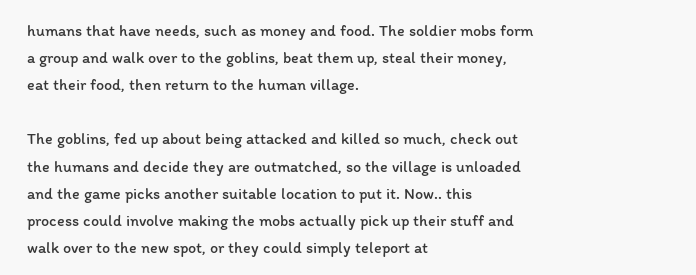humans that have needs, such as money and food. The soldier mobs form
a group and walk over to the goblins, beat them up, steal their money,
eat their food, then return to the human village.

The goblins, fed up about being attacked and killed so much, check out
the humans and decide they are outmatched, so the village is unloaded
and the game picks another suitable location to put it. Now.. this
process could involve making the mobs actually pick up their stuff and
walk over to the new spot, or they could simply teleport at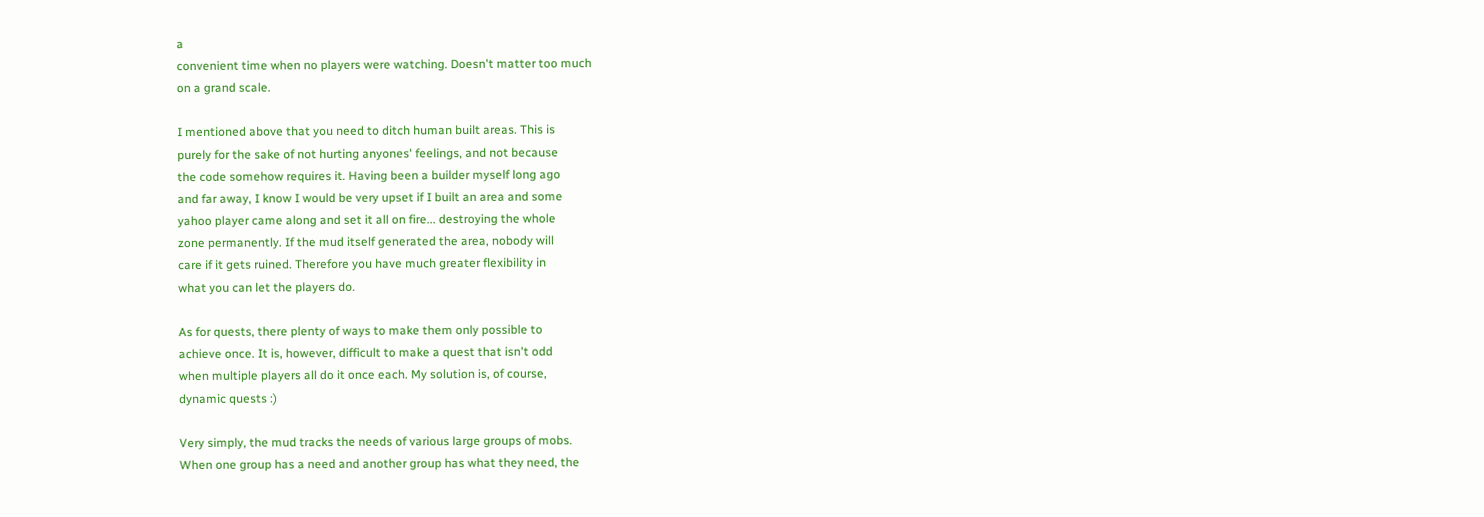a
convenient time when no players were watching. Doesn't matter too much
on a grand scale.

I mentioned above that you need to ditch human built areas. This is
purely for the sake of not hurting anyones' feelings, and not because
the code somehow requires it. Having been a builder myself long ago
and far away, I know I would be very upset if I built an area and some
yahoo player came along and set it all on fire... destroying the whole
zone permanently. If the mud itself generated the area, nobody will
care if it gets ruined. Therefore you have much greater flexibility in
what you can let the players do.

As for quests, there plenty of ways to make them only possible to
achieve once. It is, however, difficult to make a quest that isn't odd
when multiple players all do it once each. My solution is, of course,
dynamic quests :)

Very simply, the mud tracks the needs of various large groups of mobs.
When one group has a need and another group has what they need, the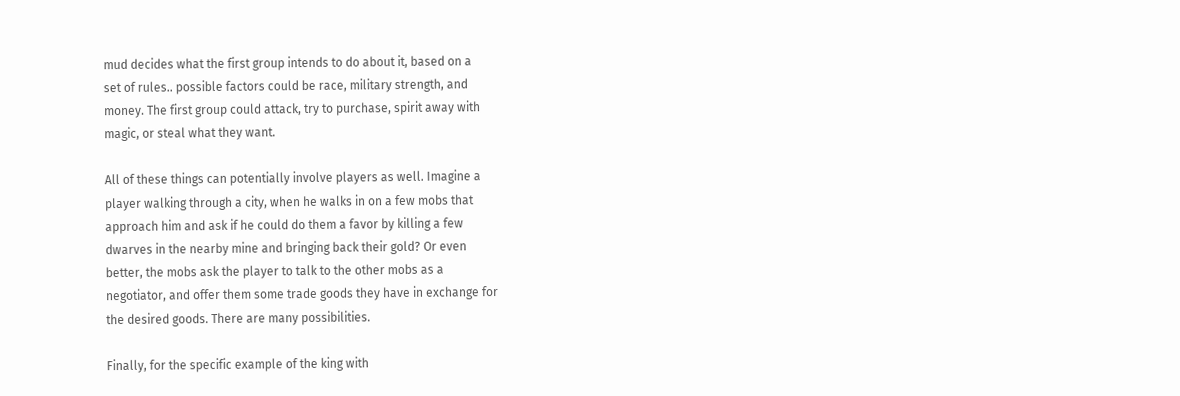mud decides what the first group intends to do about it, based on a
set of rules.. possible factors could be race, military strength, and
money. The first group could attack, try to purchase, spirit away with
magic, or steal what they want.

All of these things can potentially involve players as well. Imagine a
player walking through a city, when he walks in on a few mobs that
approach him and ask if he could do them a favor by killing a few
dwarves in the nearby mine and bringing back their gold? Or even
better, the mobs ask the player to talk to the other mobs as a
negotiator, and offer them some trade goods they have in exchange for
the desired goods. There are many possibilities.

Finally, for the specific example of the king with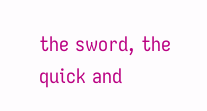the sword, the
quick and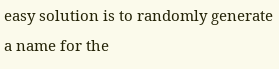easy solution is to randomly generate a name for the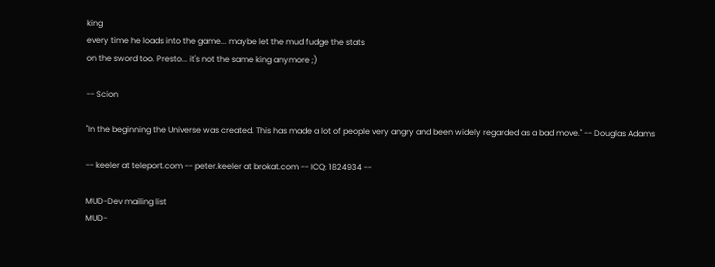king
every time he loads into the game... maybe let the mud fudge the stats
on the sword too. Presto... it's not the same king anymore ;)

-- Scion

"In the beginning the Universe was created. This has made a lot of people very angry and been widely regarded as a bad move." -- Douglas Adams

-- keeler at teleport.com -- peter.keeler at brokat.com -- ICQ: 1824934 --

MUD-Dev mailing list
MUD-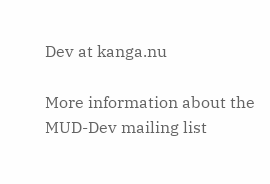Dev at kanga.nu

More information about the MUD-Dev mailing list